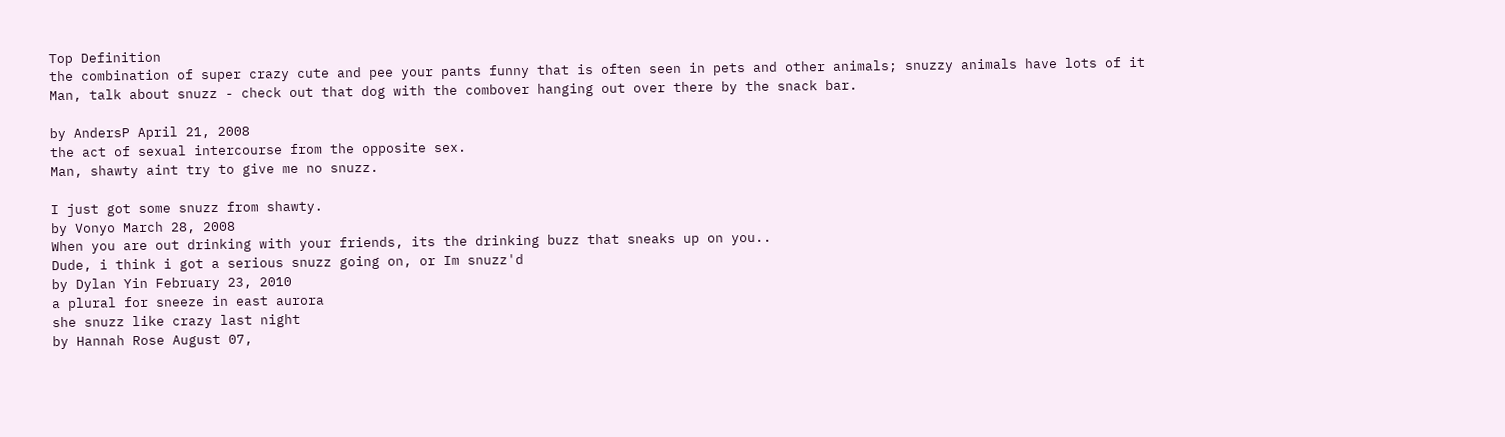Top Definition
the combination of super crazy cute and pee your pants funny that is often seen in pets and other animals; snuzzy animals have lots of it
Man, talk about snuzz - check out that dog with the combover hanging out over there by the snack bar.

by AndersP April 21, 2008
the act of sexual intercourse from the opposite sex.
Man, shawty aint try to give me no snuzz.

I just got some snuzz from shawty.
by Vonyo March 28, 2008
When you are out drinking with your friends, its the drinking buzz that sneaks up on you..
Dude, i think i got a serious snuzz going on, or Im snuzz'd
by Dylan Yin February 23, 2010
a plural for sneeze in east aurora
she snuzz like crazy last night
by Hannah Rose August 07,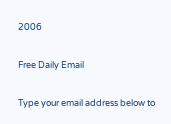2006

Free Daily Email

Type your email address below to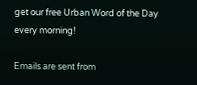get our free Urban Word of the Day every morning!

Emails are sent from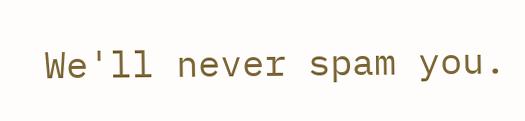We'll never spam you.